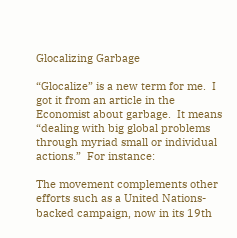Glocalizing Garbage

“Glocalize” is a new term for me.  I got it from an article in the Economist about garbage.  It means “dealing with big global problems through myriad small or individual actions.”  For instance:

The movement complements other efforts such as a United Nations-backed campaign, now in its 19th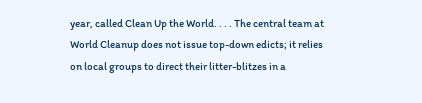year, called Clean Up the World. . . . The central team at World Cleanup does not issue top-down edicts; it relies on local groups to direct their litter-blitzes in a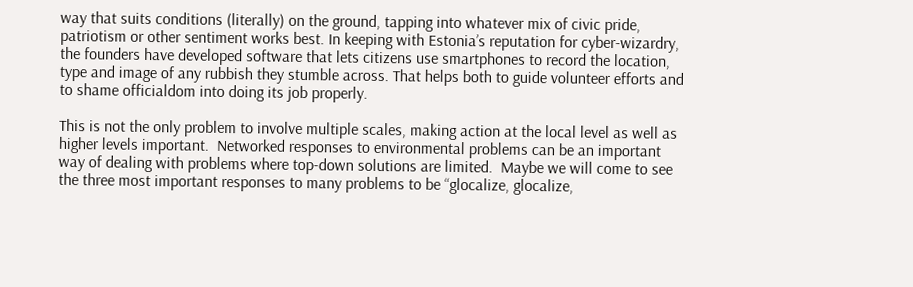way that suits conditions (literally) on the ground, tapping into whatever mix of civic pride, patriotism or other sentiment works best. In keeping with Estonia’s reputation for cyber-wizardry, the founders have developed software that lets citizens use smartphones to record the location, type and image of any rubbish they stumble across. That helps both to guide volunteer efforts and to shame officialdom into doing its job properly.

This is not the only problem to involve multiple scales, making action at the local level as well as higher levels important.  Networked responses to environmental problems can be an important way of dealing with problems where top-down solutions are limited.  Maybe we will come to see the three most important responses to many problems to be “glocalize, glocalize,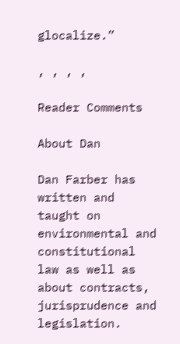glocalize.”

, , , ,

Reader Comments

About Dan

Dan Farber has written and taught on environmental and constitutional law as well as about contracts, jurisprudence and legislation.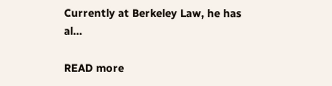Currently at Berkeley Law, he has al…

READ more